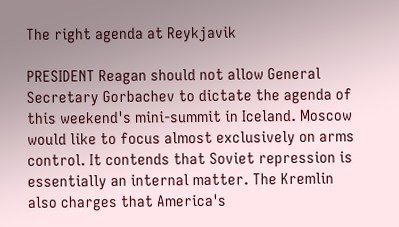The right agenda at Reykjavik

PRESIDENT Reagan should not allow General Secretary Gorbachev to dictate the agenda of this weekend's mini-summit in Iceland. Moscow would like to focus almost exclusively on arms control. It contends that Soviet repression is essentially an internal matter. The Kremlin also charges that America's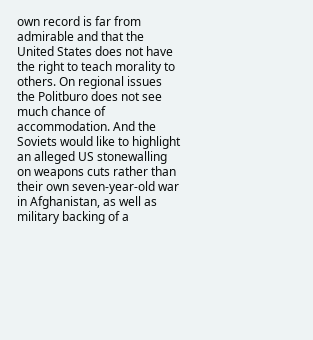own record is far from admirable and that the United States does not have the right to teach morality to others. On regional issues the Politburo does not see much chance of accommodation. And the Soviets would like to highlight an alleged US stonewalling on weapons cuts rather than their own seven-year-old war in Afghanistan, as well as military backing of a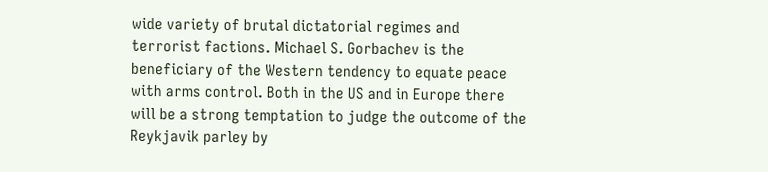wide variety of brutal dictatorial regimes and terrorist factions. Michael S. Gorbachev is the beneficiary of the Western tendency to equate peace with arms control. Both in the US and in Europe there will be a strong temptation to judge the outcome of the Reykjavik parley by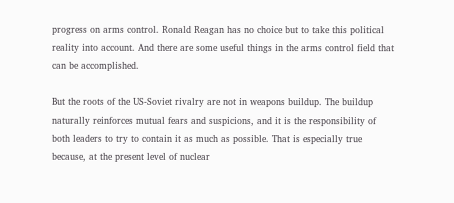progress on arms control. Ronald Reagan has no choice but to take this political reality into account. And there are some useful things in the arms control field that can be accomplished.

But the roots of the US-Soviet rivalry are not in weapons buildup. The buildup naturally reinforces mutual fears and suspicions, and it is the responsibility of both leaders to try to contain it as much as possible. That is especially true because, at the present level of nuclear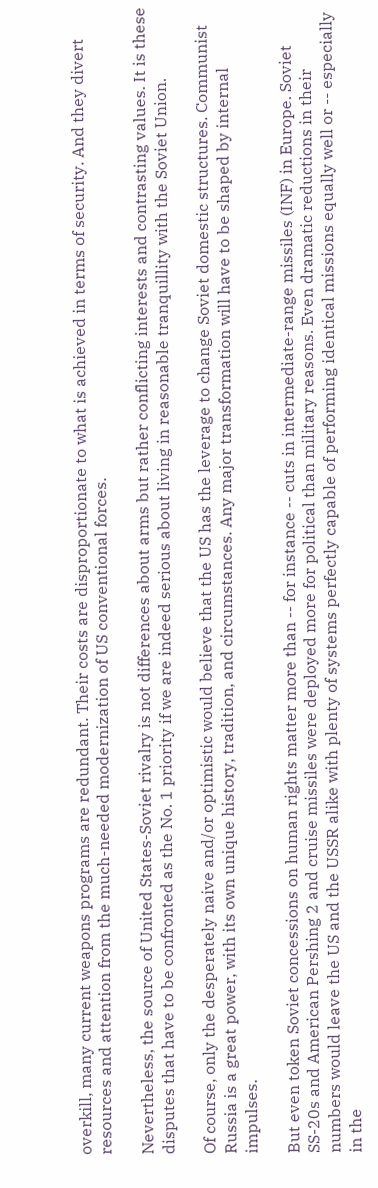overkill, many current weapons programs are redundant. Their costs are disproportionate to what is achieved in terms of security. And they divert resources and attention from the much-needed modernization of US conventional forces.

Nevertheless, the source of United States-Soviet rivalry is not differences about arms but rather conflicting interests and contrasting values. It is these disputes that have to be confronted as the No. 1 priority if we are indeed serious about living in reasonable tranquillity with the Soviet Union.

Of course, only the desperately naive and/or optimistic would believe that the US has the leverage to change Soviet domestic structures. Communist Russia is a great power, with its own unique history, tradition, and circumstances. Any major transformation will have to be shaped by internal impulses.

But even token Soviet concessions on human rights matter more than -- for instance -- cuts in intermediate-range missiles (INF) in Europe. Soviet SS-20s and American Pershing 2 and cruise missiles were deployed more for political than military reasons. Even dramatic reductions in their numbers would leave the US and the USSR alike with plenty of systems perfectly capable of performing identical missions equally well or -- especially in the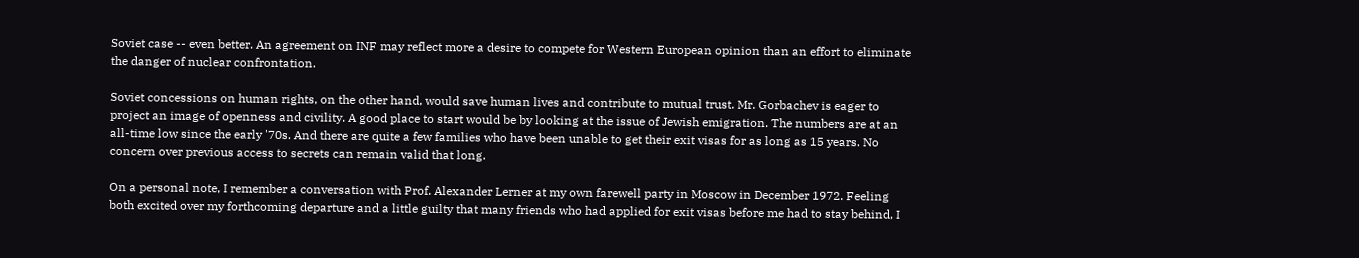Soviet case -- even better. An agreement on INF may reflect more a desire to compete for Western European opinion than an effort to eliminate the danger of nuclear confrontation.

Soviet concessions on human rights, on the other hand, would save human lives and contribute to mutual trust. Mr. Gorbachev is eager to project an image of openness and civility. A good place to start would be by looking at the issue of Jewish emigration. The numbers are at an all-time low since the early '70s. And there are quite a few families who have been unable to get their exit visas for as long as 15 years. No concern over previous access to secrets can remain valid that long.

On a personal note, I remember a conversation with Prof. Alexander Lerner at my own farewell party in Moscow in December 1972. Feeling both excited over my forthcoming departure and a little guilty that many friends who had applied for exit visas before me had to stay behind, I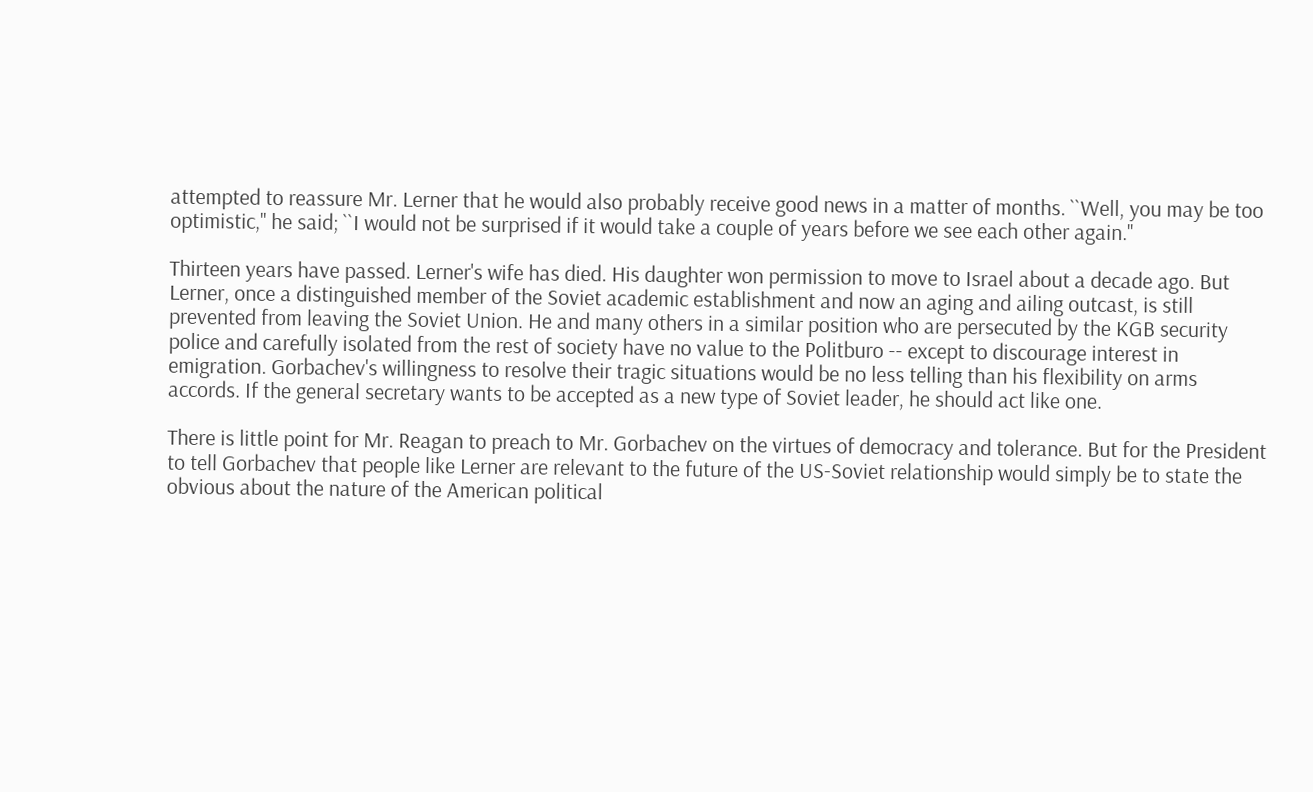attempted to reassure Mr. Lerner that he would also probably receive good news in a matter of months. ``Well, you may be too optimistic,'' he said; ``I would not be surprised if it would take a couple of years before we see each other again.''

Thirteen years have passed. Lerner's wife has died. His daughter won permission to move to Israel about a decade ago. But Lerner, once a distinguished member of the Soviet academic establishment and now an aging and ailing outcast, is still prevented from leaving the Soviet Union. He and many others in a similar position who are persecuted by the KGB security police and carefully isolated from the rest of society have no value to the Politburo -- except to discourage interest in emigration. Gorbachev's willingness to resolve their tragic situations would be no less telling than his flexibility on arms accords. If the general secretary wants to be accepted as a new type of Soviet leader, he should act like one.

There is little point for Mr. Reagan to preach to Mr. Gorbachev on the virtues of democracy and tolerance. But for the President to tell Gorbachev that people like Lerner are relevant to the future of the US-Soviet relationship would simply be to state the obvious about the nature of the American political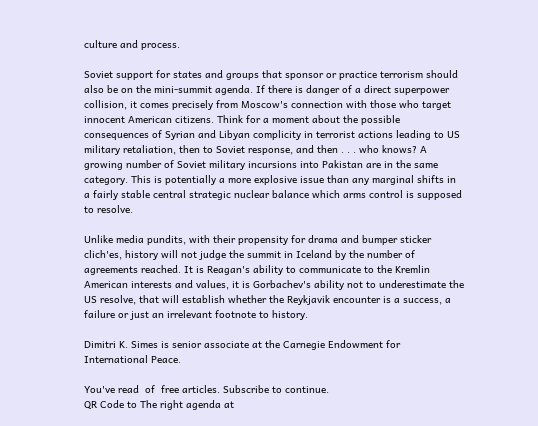culture and process.

Soviet support for states and groups that sponsor or practice terrorism should also be on the mini-summit agenda. If there is danger of a direct superpower collision, it comes precisely from Moscow's connection with those who target innocent American citizens. Think for a moment about the possible consequences of Syrian and Libyan complicity in terrorist actions leading to US military retaliation, then to Soviet response, and then . . . who knows? A growing number of Soviet military incursions into Pakistan are in the same category. This is potentially a more explosive issue than any marginal shifts in a fairly stable central strategic nuclear balance which arms control is supposed to resolve.

Unlike media pundits, with their propensity for drama and bumper sticker clich'es, history will not judge the summit in Iceland by the number of agreements reached. It is Reagan's ability to communicate to the Kremlin American interests and values, it is Gorbachev's ability not to underestimate the US resolve, that will establish whether the Reykjavik encounter is a success, a failure or just an irrelevant footnote to history.

Dimitri K. Simes is senior associate at the Carnegie Endowment for International Peace.

You've read  of  free articles. Subscribe to continue.
QR Code to The right agenda at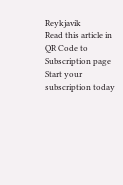Reykjavik
Read this article in
QR Code to Subscription page
Start your subscription today